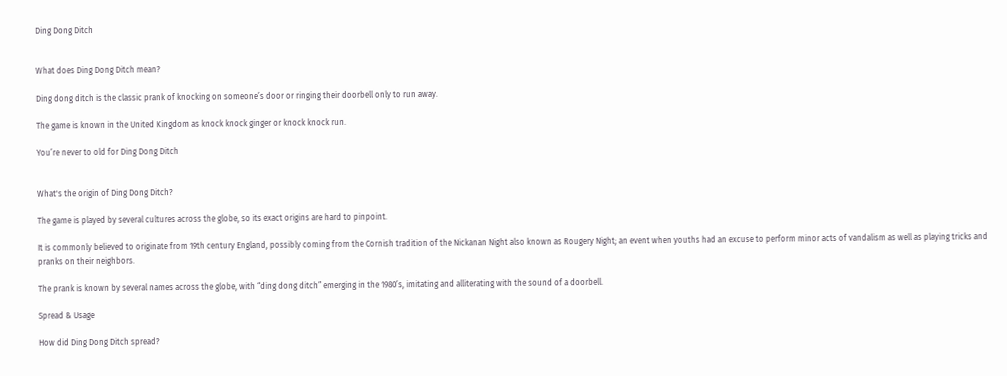Ding Dong Ditch


What does Ding Dong Ditch mean?

Ding dong ditch is the classic prank of knocking on someone’s door or ringing their doorbell only to run away.

The game is known in the United Kingdom as knock knock ginger or knock knock run.

You’re never to old for Ding Dong Ditch


What's the origin of Ding Dong Ditch?

The game is played by several cultures across the globe, so its exact origins are hard to pinpoint.

It is commonly believed to originate from 19th century England, possibly coming from the Cornish tradition of the Nickanan Night also known as Rougery Night; an event when youths had an excuse to perform minor acts of vandalism as well as playing tricks and pranks on their neighbors.

The prank is known by several names across the globe, with “ding dong ditch” emerging in the 1980’s, imitating and alliterating with the sound of a doorbell.

Spread & Usage

How did Ding Dong Ditch spread?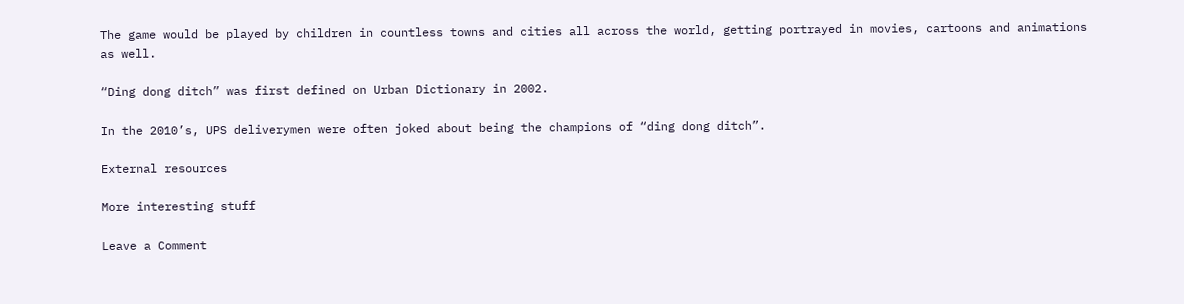The game would be played by children in countless towns and cities all across the world, getting portrayed in movies, cartoons and animations as well.

“Ding dong ditch” was first defined on Urban Dictionary in 2002.

In the 2010’s, UPS deliverymen were often joked about being the champions of “ding dong ditch”.

External resources

More interesting stuff

Leave a Comment